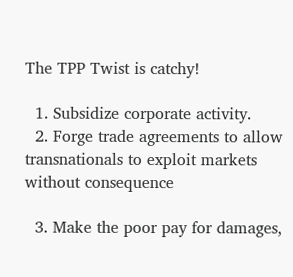The TPP Twist is catchy!

  1. Subsidize corporate activity.
  2. Forge trade agreements to allow transnationals to exploit markets without consequence

  3. Make the poor pay for damages,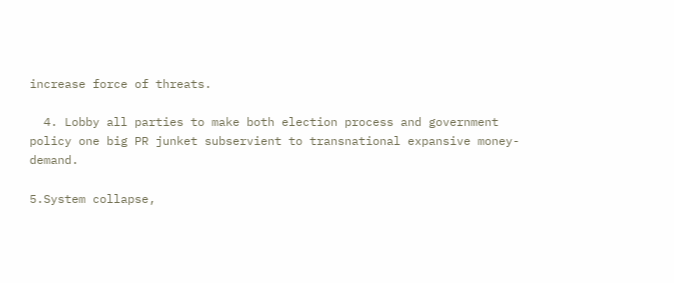increase force of threats.

  4. Lobby all parties to make both election process and government policy one big PR junket subservient to transnational expansive money-demand.

5.System collapse,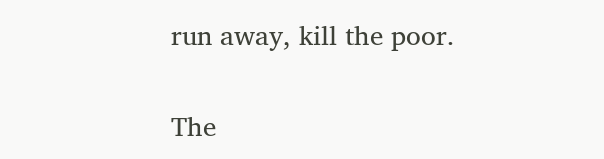run away, kill the poor.

The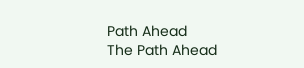Path Ahead
The Path Ahead